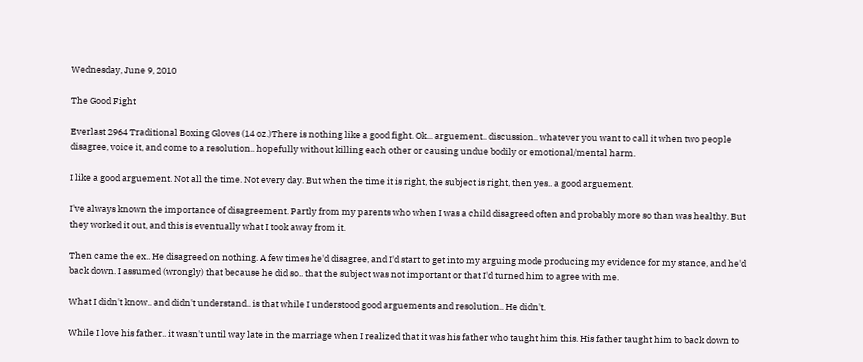Wednesday, June 9, 2010

The Good Fight

Everlast 2964 Traditional Boxing Gloves (14 oz.)There is nothing like a good fight. Ok... arguement.. discussion.. whatever you want to call it when two people disagree, voice it, and come to a resolution.. hopefully without killing each other or causing undue bodily or emotional/mental harm.

I like a good arguement. Not all the time. Not every day. But when the time it is right, the subject is right, then yes.. a good arguement.

I've always known the importance of disagreement. Partly from my parents who when I was a child disagreed often and probably more so than was healthy. But they worked it out, and this is eventually what I took away from it.

Then came the ex.. He disagreed on nothing. A few times he'd disagree, and I'd start to get into my arguing mode producing my evidence for my stance, and he'd back down. I assumed (wrongly) that because he did so.. that the subject was not important or that I'd turned him to agree with me.

What I didn't know.. and didn't understand.. is that while I understood good arguements and resolution.. He didn't.

While I love his father.. it wasn't until way late in the marriage when I realized that it was his father who taught him this. His father taught him to back down to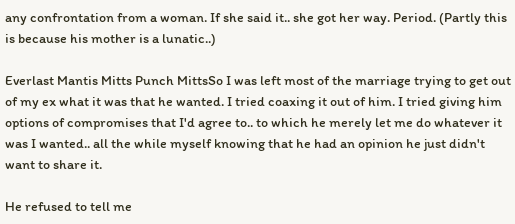any confrontation from a woman. If she said it.. she got her way. Period. (Partly this is because his mother is a lunatic..)

Everlast Mantis Mitts Punch MittsSo I was left most of the marriage trying to get out of my ex what it was that he wanted. I tried coaxing it out of him. I tried giving him options of compromises that I'd agree to.. to which he merely let me do whatever it was I wanted.. all the while myself knowing that he had an opinion he just didn't want to share it.

He refused to tell me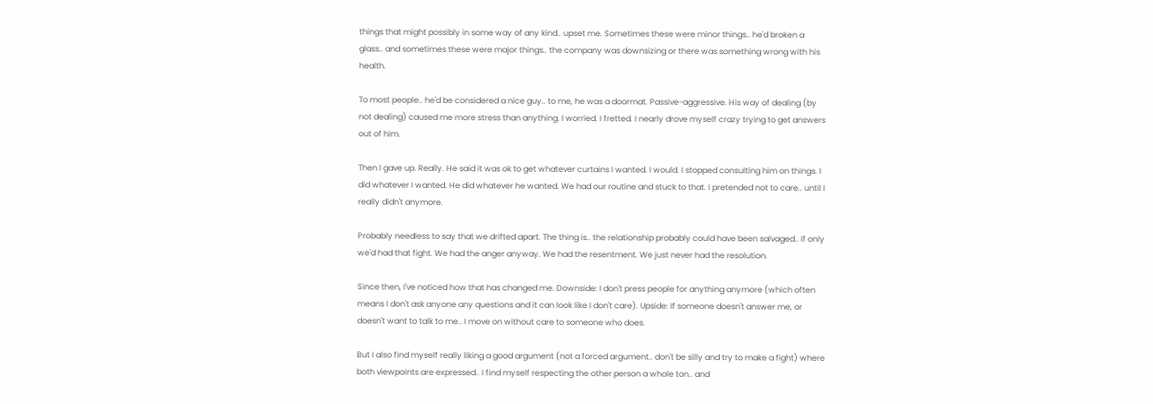things that might possibly in some way of any kind.. upset me. Sometimes these were minor things.. he'd broken a glass.. and sometimes these were major things.. the company was downsizing or there was something wrong with his health.

To most people.. he'd be considered a nice guy.. to me, he was a doormat. Passive-aggressive. His way of dealing (by not dealing) caused me more stress than anything. I worried. I fretted. I nearly drove myself crazy trying to get answers out of him.

Then I gave up. Really. He said it was ok to get whatever curtains I wanted. I would. I stopped consulting him on things. I did whatever I wanted. He did whatever he wanted. We had our routine and stuck to that. I pretended not to care.. until I really didn't anymore.

Probably needless to say that we drifted apart. The thing is.. the relationship probably could have been salvaged.. if only we'd had that fight. We had the anger anyway. We had the resentment. We just never had the resolution.

Since then, I've noticed how that has changed me. Downside: I don't press people for anything anymore (which often means I don't ask anyone any questions and it can look like I don't care). Upside: If someone doesn't answer me, or doesn't want to talk to me.. I move on without care to someone who does.

But I also find myself really liking a good argument (not a forced argument.. don't be silly and try to make a fight) where both viewpoints are expressed.. I find myself respecting the other person a whole ton.. and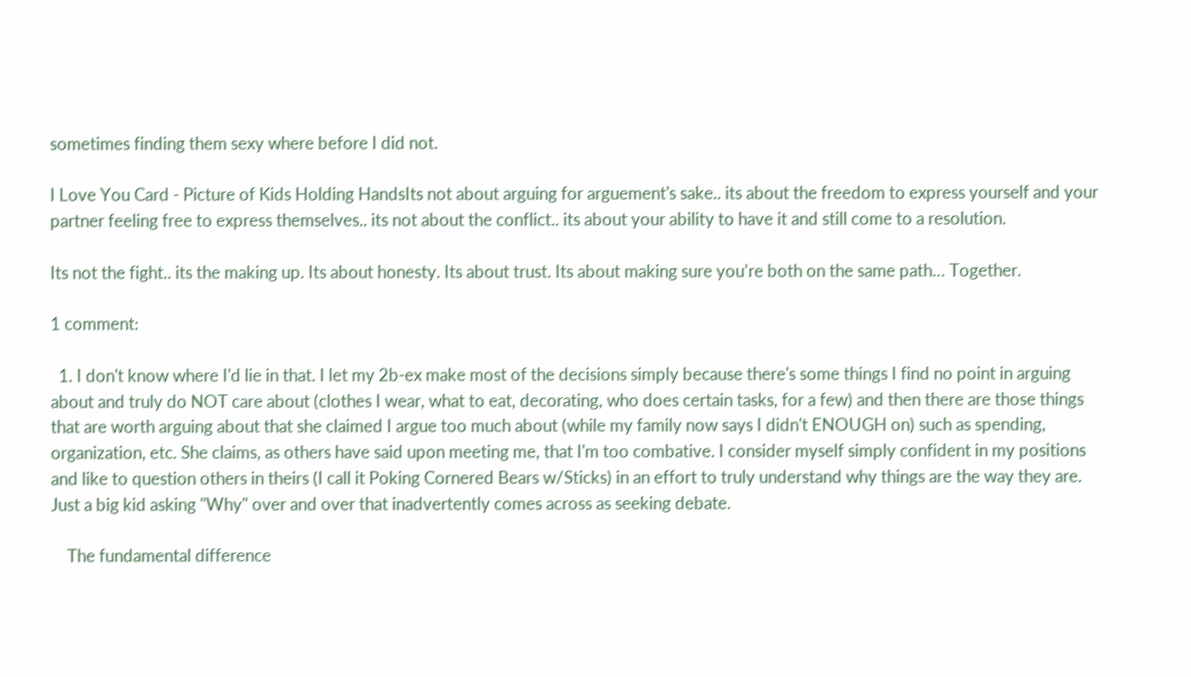sometimes finding them sexy where before I did not.

I Love You Card - Picture of Kids Holding HandsIts not about arguing for arguement's sake.. its about the freedom to express yourself and your partner feeling free to express themselves.. its not about the conflict.. its about your ability to have it and still come to a resolution.

Its not the fight.. its the making up. Its about honesty. Its about trust. Its about making sure you’re both on the same path… Together.

1 comment:

  1. I don't know where I'd lie in that. I let my 2b-ex make most of the decisions simply because there's some things I find no point in arguing about and truly do NOT care about (clothes I wear, what to eat, decorating, who does certain tasks, for a few) and then there are those things that are worth arguing about that she claimed I argue too much about (while my family now says I didn't ENOUGH on) such as spending, organization, etc. She claims, as others have said upon meeting me, that I'm too combative. I consider myself simply confident in my positions and like to question others in theirs (I call it Poking Cornered Bears w/Sticks) in an effort to truly understand why things are the way they are. Just a big kid asking "Why" over and over that inadvertently comes across as seeking debate.

    The fundamental difference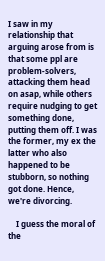I saw in my relationship that arguing arose from is that some ppl are problem-solvers, attacking them head on asap, while others require nudging to get something done, putting them off. I was the former, my ex the latter who also happened to be stubborn, so nothing got done. Hence, we're divorcing.

    I guess the moral of the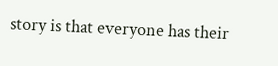story is that everyone has their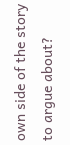own side of the story to argue about?